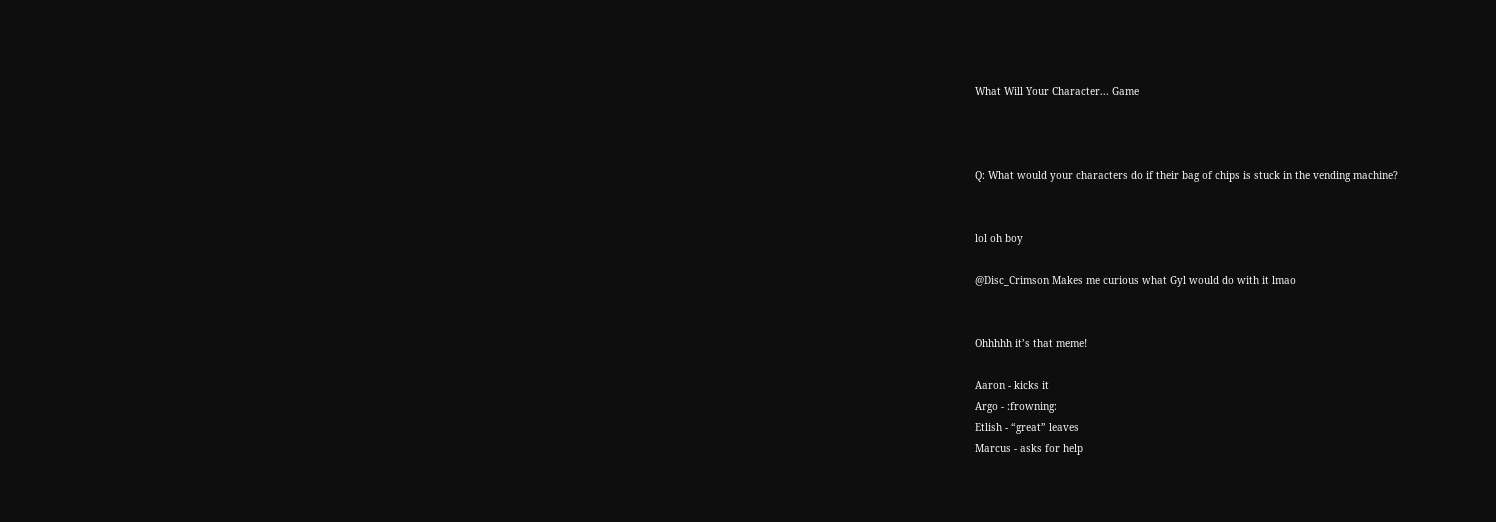What Will Your Character... Game



Q: What would your characters do if their bag of chips is stuck in the vending machine?


lol oh boy

@Disc_Crimson Makes me curious what Gyl would do with it lmao


Ohhhhh it’s that meme!

Aaron - kicks it
Argo - :frowning:
Etlish - “great” leaves
Marcus - asks for help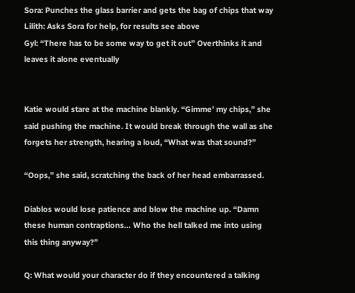Sora: Punches the glass barrier and gets the bag of chips that way
Lilith: Asks Sora for help, for results see above
Gyl: “There has to be some way to get it out” Overthinks it and leaves it alone eventually


Katie would stare at the machine blankly. “Gimme’ my chips,” she said pushing the machine. It would break through the wall as she forgets her strength, hearing a loud, “What was that sound?”

“Oops,” she said, scratching the back of her head embarrassed.

Diablos would lose patience and blow the machine up. “Damn these human contraptions… Who the hell talked me into using this thing anyway?”

Q: What would your character do if they encountered a talking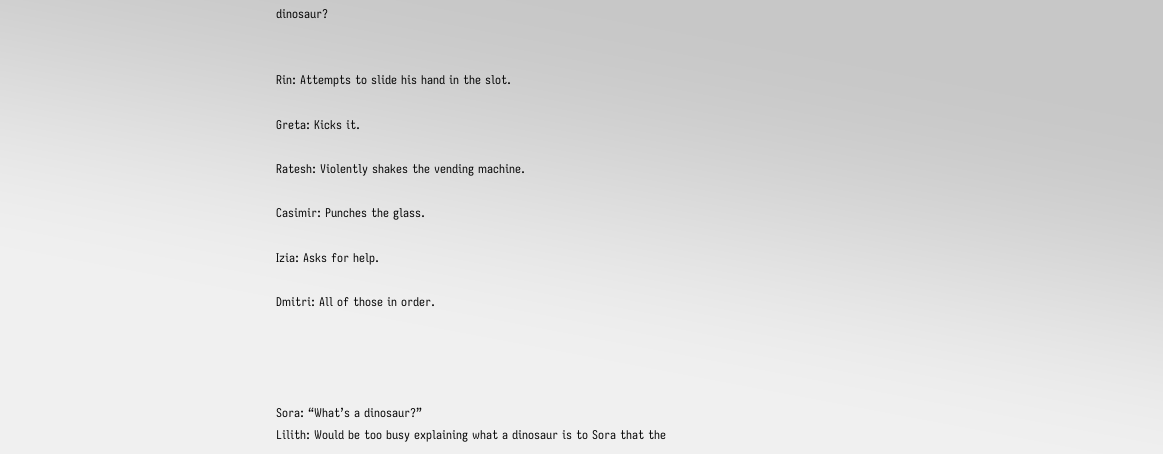dinosaur?


Rin: Attempts to slide his hand in the slot.

Greta: Kicks it.

Ratesh: Violently shakes the vending machine.

Casimir: Punches the glass.

Izia: Asks for help.

Dmitri: All of those in order.




Sora: “What’s a dinosaur?”
Lilith: Would be too busy explaining what a dinosaur is to Sora that the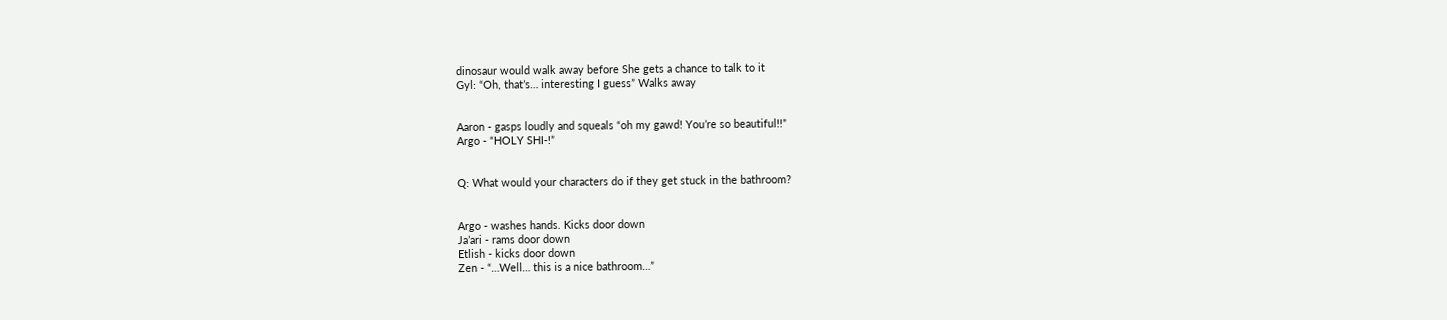dinosaur would walk away before She gets a chance to talk to it
Gyl: “Oh, that’s… interesting I guess” Walks away


Aaron - gasps loudly and squeals “oh my gawd! You’re so beautiful!!”
Argo - “HOLY SHI-!”


Q: What would your characters do if they get stuck in the bathroom?


Argo - washes hands. Kicks door down
Ja’ari - rams door down
Etlish - kicks door down
Zen - “…Well… this is a nice bathroom…”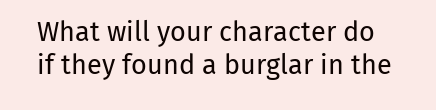What will your character do if they found a burglar in the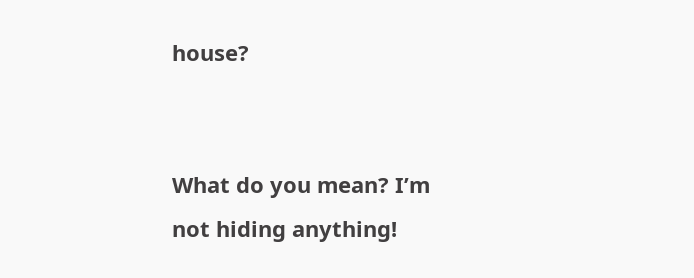house?


What do you mean? I’m not hiding anything!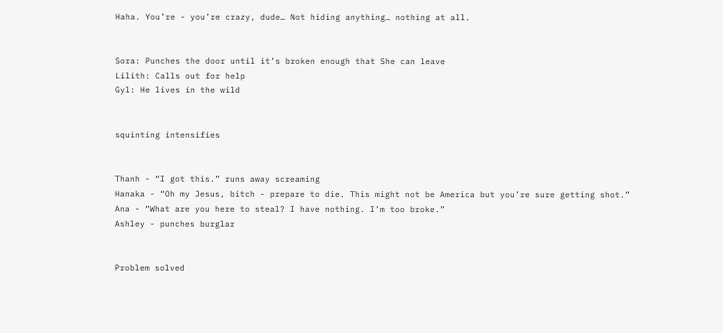Haha. You’re - you’re crazy, dude… Not hiding anything… nothing at all.


Sora: Punches the door until it’s broken enough that She can leave
Lilith: Calls out for help
Gyl: He lives in the wild


squinting intensifies


Thanh - “I got this.” runs away screaming
Hanaka - “Oh my Jesus, bitch - prepare to die. This might not be America but you’re sure getting shot.”
Ana - “What are you here to steal? I have nothing. I’m too broke.”
Ashley - punches burglar


Problem solved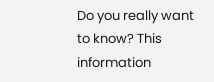Do you really want to know? This information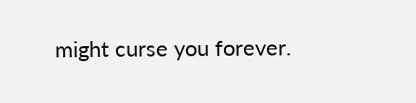might curse you forever.